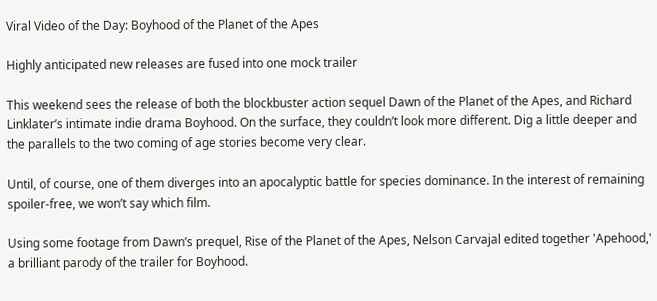Viral Video of the Day: Boyhood of the Planet of the Apes

Highly anticipated new releases are fused into one mock trailer

This weekend sees the release of both the blockbuster action sequel Dawn of the Planet of the Apes, and Richard Linklater’s intimate indie drama Boyhood. On the surface, they couldn’t look more different. Dig a little deeper and the parallels to the two coming of age stories become very clear.

Until, of course, one of them diverges into an apocalyptic battle for species dominance. In the interest of remaining spoiler-free, we won’t say which film.

Using some footage from Dawn’s prequel, Rise of the Planet of the Apes, Nelson Carvajal edited together 'Apehood,' a brilliant parody of the trailer for Boyhood.